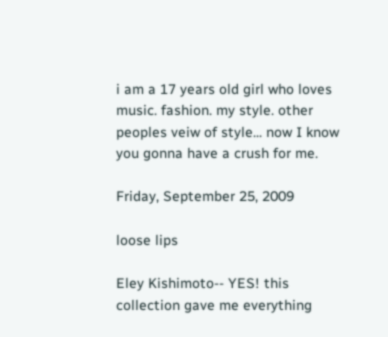i am a 17 years old girl who loves music. fashion. my style. other peoples veiw of style... now I know you gonna have a crush for me.

Friday, September 25, 2009

loose lips

Eley Kishimoto-- YES! this collection gave me everything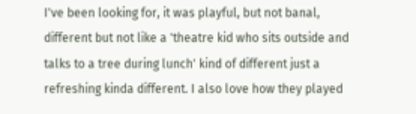I've been looking for, it was playful, but not banal, different but not like a 'theatre kid who sits outside and talks to a tree during lunch' kind of different just a refreshing kinda different. I also love how they played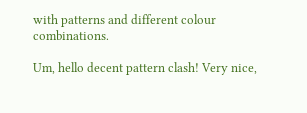with patterns and different colour combinations.

Um, hello decent pattern clash! Very nice,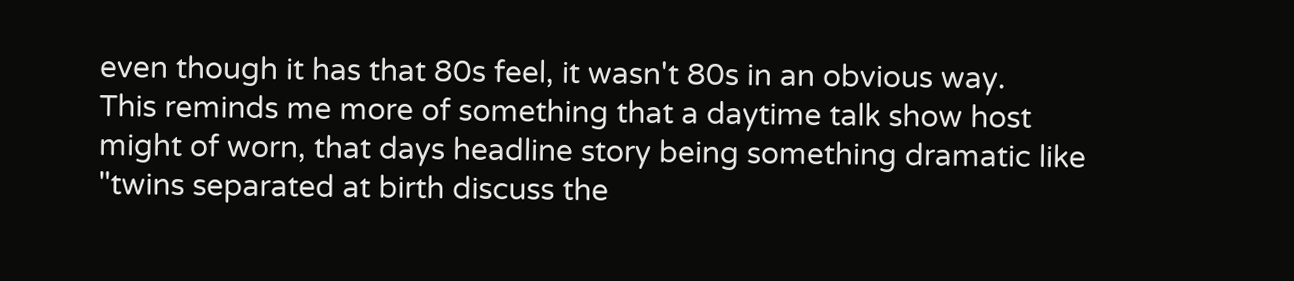even though it has that 80s feel, it wasn't 80s in an obvious way.
This reminds me more of something that a daytime talk show host might of worn, that days headline story being something dramatic like "twins separated at birth discuss the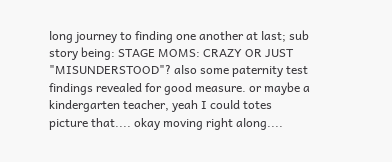long journey to finding one another at last; sub story being: STAGE MOMS: CRAZY OR JUST "MISUNDERSTOOD"? also some paternity test findings revealed for good measure. or maybe a kindergarten teacher, yeah I could totes picture that.... okay moving right along....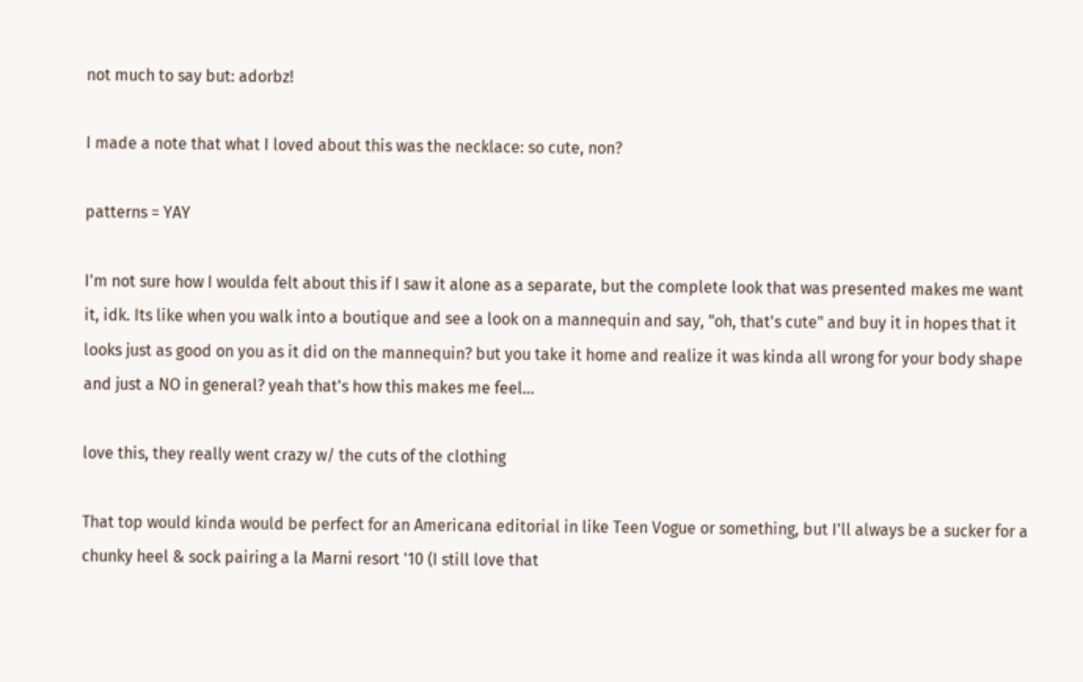not much to say but: adorbz!

I made a note that what I loved about this was the necklace: so cute, non?

patterns = YAY

I'm not sure how I woulda felt about this if I saw it alone as a separate, but the complete look that was presented makes me want it, idk. Its like when you walk into a boutique and see a look on a mannequin and say, "oh, that's cute" and buy it in hopes that it looks just as good on you as it did on the mannequin? but you take it home and realize it was kinda all wrong for your body shape and just a NO in general? yeah that's how this makes me feel...

love this, they really went crazy w/ the cuts of the clothing

That top would kinda would be perfect for an Americana editorial in like Teen Vogue or something, but I'll always be a sucker for a chunky heel & sock pairing a la Marni resort '10 (I still love that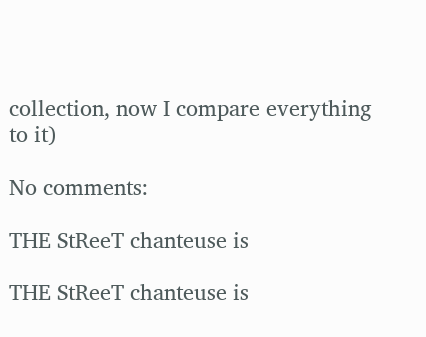collection, now I compare everything to it)

No comments:

THE StReeT chanteuse is

THE StReeT chanteuse is